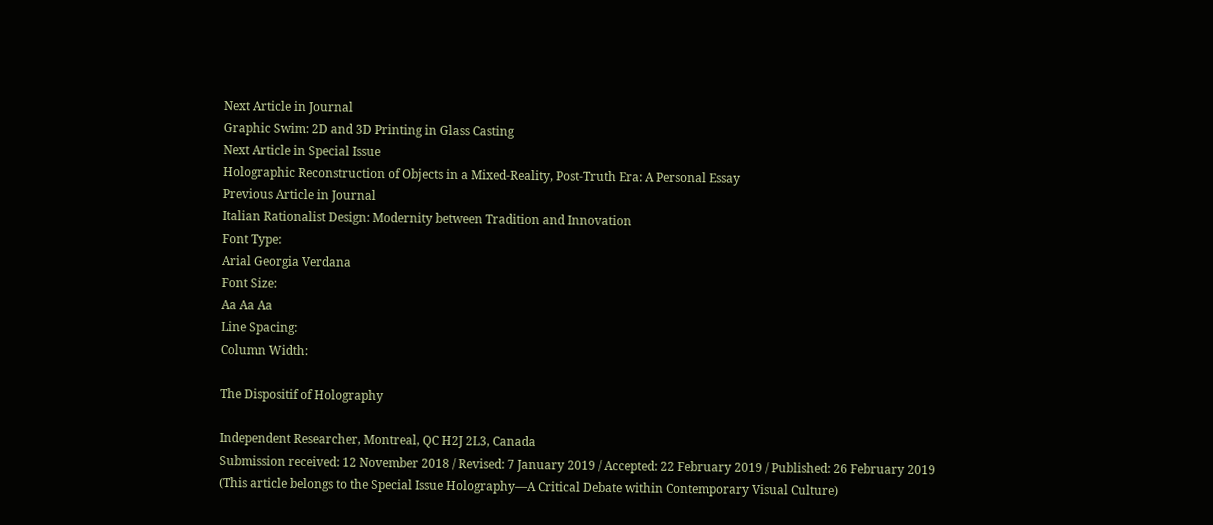Next Article in Journal
Graphic Swim: 2D and 3D Printing in Glass Casting
Next Article in Special Issue
Holographic Reconstruction of Objects in a Mixed-Reality, Post-Truth Era: A Personal Essay
Previous Article in Journal
Italian Rationalist Design: Modernity between Tradition and Innovation
Font Type:
Arial Georgia Verdana
Font Size:
Aa Aa Aa
Line Spacing:
Column Width:

The Dispositif of Holography

Independent Researcher, Montreal, QC H2J 2L3, Canada
Submission received: 12 November 2018 / Revised: 7 January 2019 / Accepted: 22 February 2019 / Published: 26 February 2019
(This article belongs to the Special Issue Holography—A Critical Debate within Contemporary Visual Culture)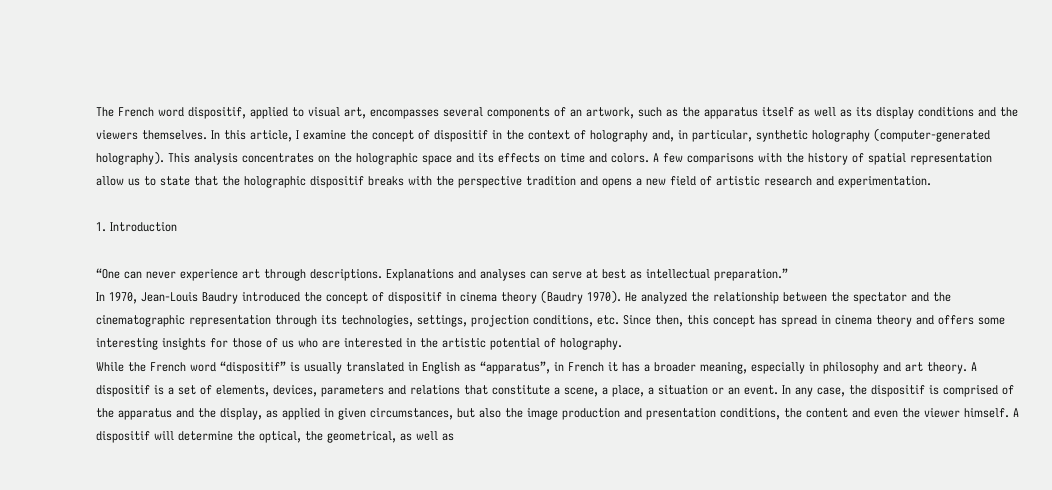The French word dispositif, applied to visual art, encompasses several components of an artwork, such as the apparatus itself as well as its display conditions and the viewers themselves. In this article, I examine the concept of dispositif in the context of holography and, in particular, synthetic holography (computer-generated holography). This analysis concentrates on the holographic space and its effects on time and colors. A few comparisons with the history of spatial representation allow us to state that the holographic dispositif breaks with the perspective tradition and opens a new field of artistic research and experimentation.

1. Introduction

“One can never experience art through descriptions. Explanations and analyses can serve at best as intellectual preparation.”
In 1970, Jean-Louis Baudry introduced the concept of dispositif in cinema theory (Baudry 1970). He analyzed the relationship between the spectator and the cinematographic representation through its technologies, settings, projection conditions, etc. Since then, this concept has spread in cinema theory and offers some interesting insights for those of us who are interested in the artistic potential of holography.
While the French word “dispositif” is usually translated in English as “apparatus”, in French it has a broader meaning, especially in philosophy and art theory. A dispositif is a set of elements, devices, parameters and relations that constitute a scene, a place, a situation or an event. In any case, the dispositif is comprised of the apparatus and the display, as applied in given circumstances, but also the image production and presentation conditions, the content and even the viewer himself. A dispositif will determine the optical, the geometrical, as well as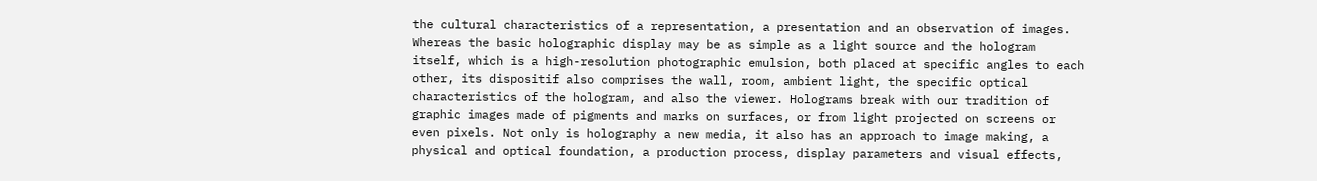the cultural characteristics of a representation, a presentation and an observation of images. Whereas the basic holographic display may be as simple as a light source and the hologram itself, which is a high-resolution photographic emulsion, both placed at specific angles to each other, its dispositif also comprises the wall, room, ambient light, the specific optical characteristics of the hologram, and also the viewer. Holograms break with our tradition of graphic images made of pigments and marks on surfaces, or from light projected on screens or even pixels. Not only is holography a new media, it also has an approach to image making, a physical and optical foundation, a production process, display parameters and visual effects,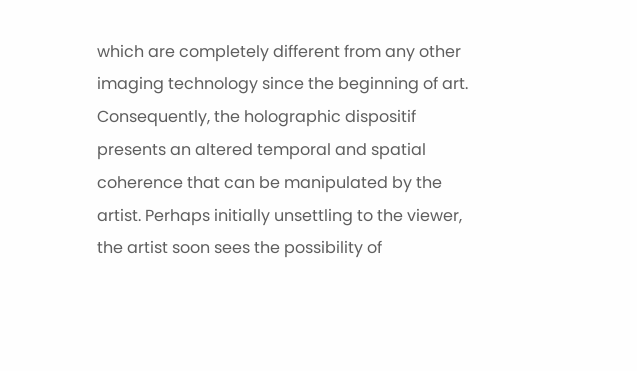which are completely different from any other imaging technology since the beginning of art. Consequently, the holographic dispositif presents an altered temporal and spatial coherence that can be manipulated by the artist. Perhaps initially unsettling to the viewer, the artist soon sees the possibility of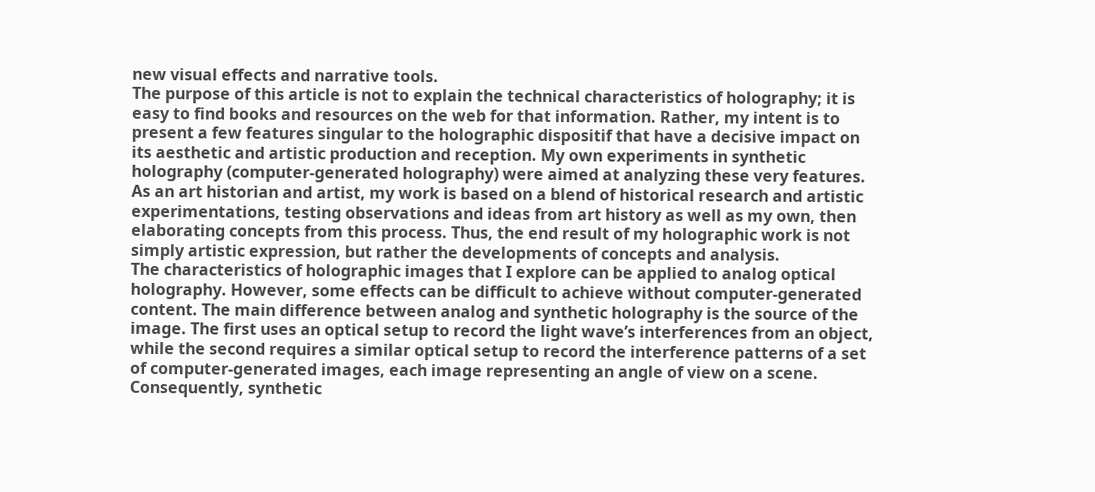new visual effects and narrative tools.
The purpose of this article is not to explain the technical characteristics of holography; it is easy to find books and resources on the web for that information. Rather, my intent is to present a few features singular to the holographic dispositif that have a decisive impact on its aesthetic and artistic production and reception. My own experiments in synthetic holography (computer-generated holography) were aimed at analyzing these very features. As an art historian and artist, my work is based on a blend of historical research and artistic experimentations, testing observations and ideas from art history as well as my own, then elaborating concepts from this process. Thus, the end result of my holographic work is not simply artistic expression, but rather the developments of concepts and analysis.
The characteristics of holographic images that I explore can be applied to analog optical holography. However, some effects can be difficult to achieve without computer-generated content. The main difference between analog and synthetic holography is the source of the image. The first uses an optical setup to record the light wave’s interferences from an object, while the second requires a similar optical setup to record the interference patterns of a set of computer-generated images, each image representing an angle of view on a scene. Consequently, synthetic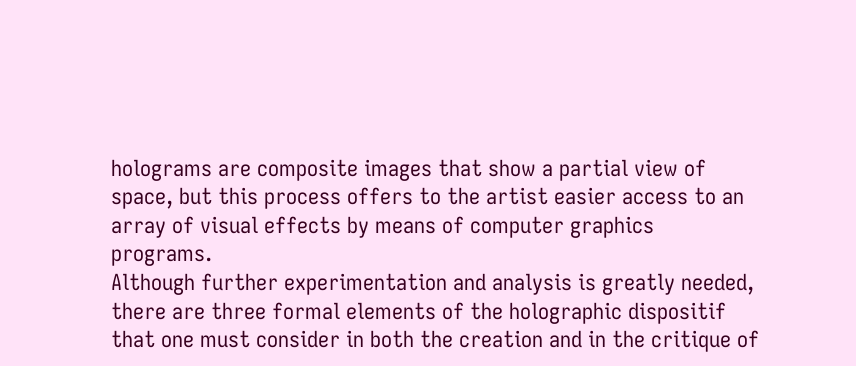holograms are composite images that show a partial view of space, but this process offers to the artist easier access to an array of visual effects by means of computer graphics programs.
Although further experimentation and analysis is greatly needed, there are three formal elements of the holographic dispositif that one must consider in both the creation and in the critique of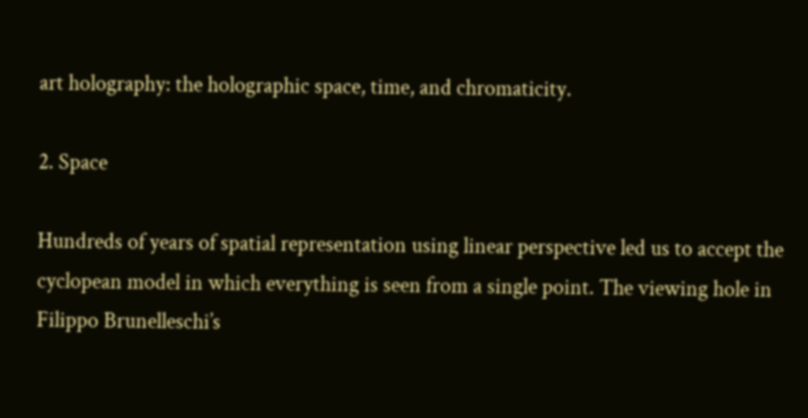art holography: the holographic space, time, and chromaticity.

2. Space

Hundreds of years of spatial representation using linear perspective led us to accept the cyclopean model in which everything is seen from a single point. The viewing hole in Filippo Brunelleschi’s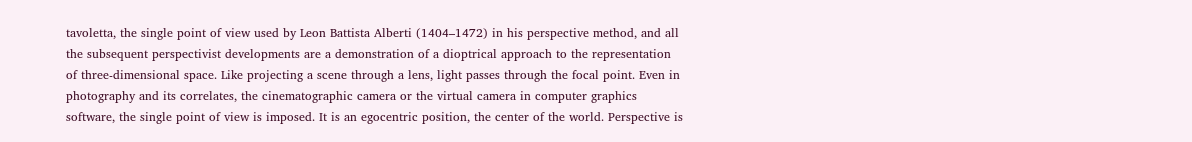tavoletta, the single point of view used by Leon Battista Alberti (1404–1472) in his perspective method, and all the subsequent perspectivist developments are a demonstration of a dioptrical approach to the representation of three-dimensional space. Like projecting a scene through a lens, light passes through the focal point. Even in photography and its correlates, the cinematographic camera or the virtual camera in computer graphics software, the single point of view is imposed. It is an egocentric position, the center of the world. Perspective is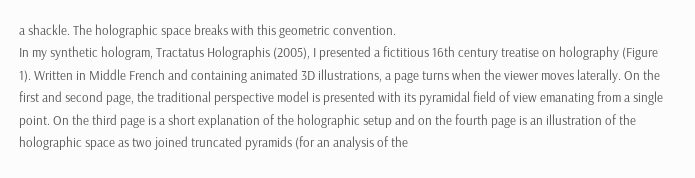a shackle. The holographic space breaks with this geometric convention.
In my synthetic hologram, Tractatus Holographis (2005), I presented a fictitious 16th century treatise on holography (Figure 1). Written in Middle French and containing animated 3D illustrations, a page turns when the viewer moves laterally. On the first and second page, the traditional perspective model is presented with its pyramidal field of view emanating from a single point. On the third page is a short explanation of the holographic setup and on the fourth page is an illustration of the holographic space as two joined truncated pyramids (for an analysis of the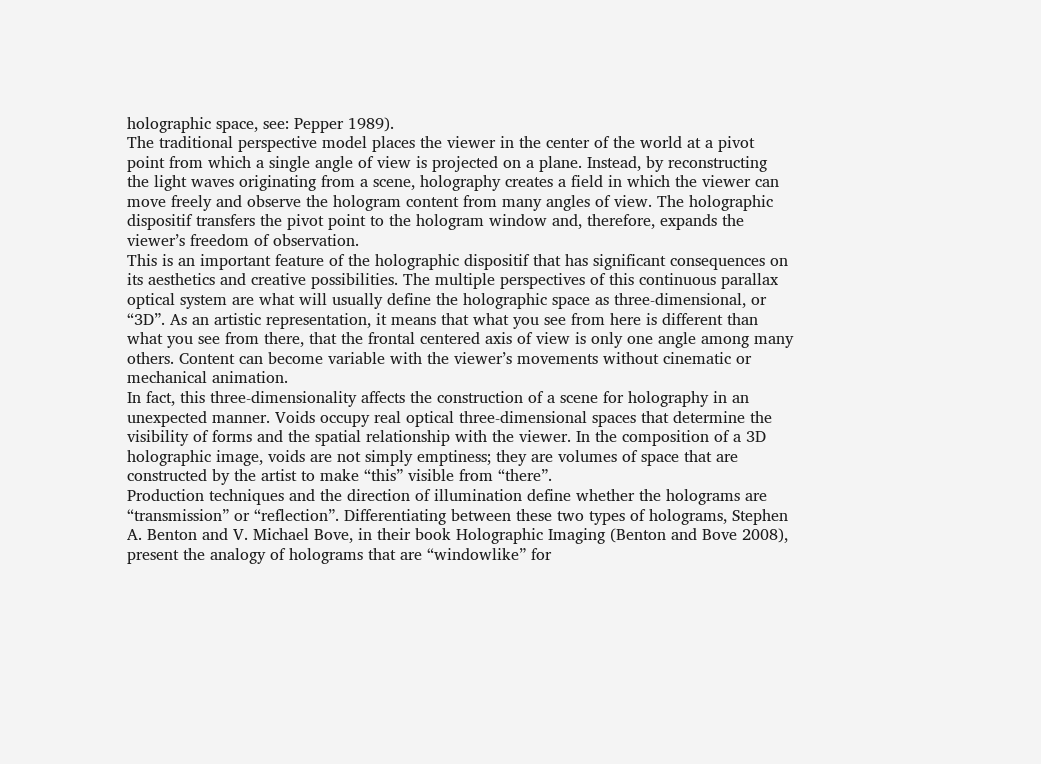holographic space, see: Pepper 1989).
The traditional perspective model places the viewer in the center of the world at a pivot point from which a single angle of view is projected on a plane. Instead, by reconstructing the light waves originating from a scene, holography creates a field in which the viewer can move freely and observe the hologram content from many angles of view. The holographic dispositif transfers the pivot point to the hologram window and, therefore, expands the viewer’s freedom of observation.
This is an important feature of the holographic dispositif that has significant consequences on its aesthetics and creative possibilities. The multiple perspectives of this continuous parallax optical system are what will usually define the holographic space as three-dimensional, or “3D”. As an artistic representation, it means that what you see from here is different than what you see from there, that the frontal centered axis of view is only one angle among many others. Content can become variable with the viewer’s movements without cinematic or mechanical animation.
In fact, this three-dimensionality affects the construction of a scene for holography in an unexpected manner. Voids occupy real optical three-dimensional spaces that determine the visibility of forms and the spatial relationship with the viewer. In the composition of a 3D holographic image, voids are not simply emptiness; they are volumes of space that are constructed by the artist to make “this” visible from “there”.
Production techniques and the direction of illumination define whether the holograms are “transmission” or “reflection”. Differentiating between these two types of holograms, Stephen A. Benton and V. Michael Bove, in their book Holographic Imaging (Benton and Bove 2008), present the analogy of holograms that are “windowlike” for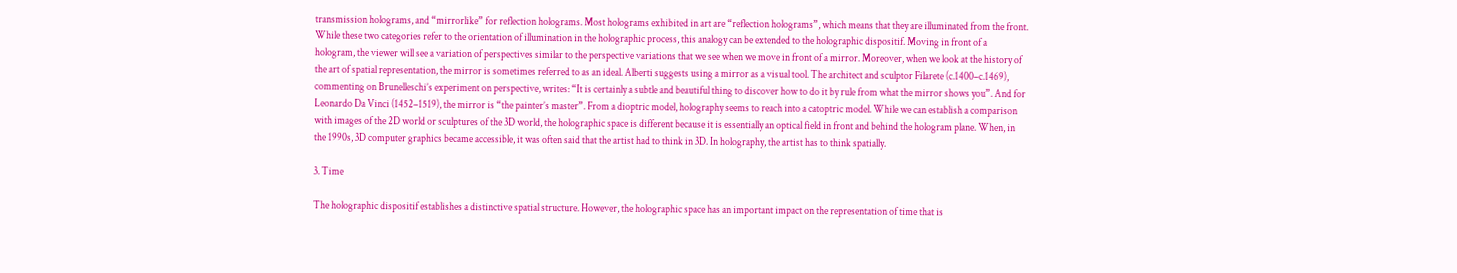transmission holograms, and “mirrorlike” for reflection holograms. Most holograms exhibited in art are “reflection holograms”, which means that they are illuminated from the front. While these two categories refer to the orientation of illumination in the holographic process, this analogy can be extended to the holographic dispositif. Moving in front of a hologram, the viewer will see a variation of perspectives similar to the perspective variations that we see when we move in front of a mirror. Moreover, when we look at the history of the art of spatial representation, the mirror is sometimes referred to as an ideal. Alberti suggests using a mirror as a visual tool. The architect and sculptor Filarete (c.1400–c.1469), commenting on Brunelleschi’s experiment on perspective, writes: “It is certainly a subtle and beautiful thing to discover how to do it by rule from what the mirror shows you”. And for Leonardo Da Vinci (1452–1519), the mirror is “the painter’s master”. From a dioptric model, holography seems to reach into a catoptric model. While we can establish a comparison with images of the 2D world or sculptures of the 3D world, the holographic space is different because it is essentially an optical field in front and behind the hologram plane. When, in the 1990s, 3D computer graphics became accessible, it was often said that the artist had to think in 3D. In holography, the artist has to think spatially.

3. Time

The holographic dispositif establishes a distinctive spatial structure. However, the holographic space has an important impact on the representation of time that is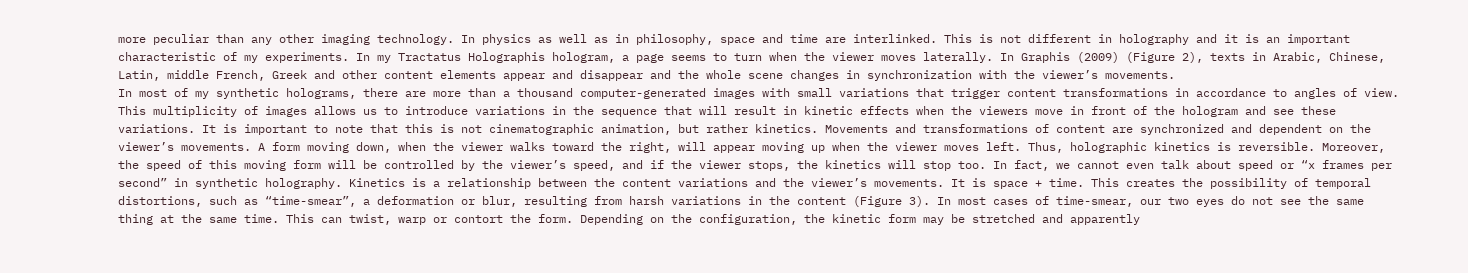more peculiar than any other imaging technology. In physics as well as in philosophy, space and time are interlinked. This is not different in holography and it is an important characteristic of my experiments. In my Tractatus Holographis hologram, a page seems to turn when the viewer moves laterally. In Graphis (2009) (Figure 2), texts in Arabic, Chinese, Latin, middle French, Greek and other content elements appear and disappear and the whole scene changes in synchronization with the viewer’s movements.
In most of my synthetic holograms, there are more than a thousand computer-generated images with small variations that trigger content transformations in accordance to angles of view. This multiplicity of images allows us to introduce variations in the sequence that will result in kinetic effects when the viewers move in front of the hologram and see these variations. It is important to note that this is not cinematographic animation, but rather kinetics. Movements and transformations of content are synchronized and dependent on the viewer’s movements. A form moving down, when the viewer walks toward the right, will appear moving up when the viewer moves left. Thus, holographic kinetics is reversible. Moreover, the speed of this moving form will be controlled by the viewer’s speed, and if the viewer stops, the kinetics will stop too. In fact, we cannot even talk about speed or “x frames per second” in synthetic holography. Kinetics is a relationship between the content variations and the viewer’s movements. It is space + time. This creates the possibility of temporal distortions, such as “time-smear”, a deformation or blur, resulting from harsh variations in the content (Figure 3). In most cases of time-smear, our two eyes do not see the same thing at the same time. This can twist, warp or contort the form. Depending on the configuration, the kinetic form may be stretched and apparently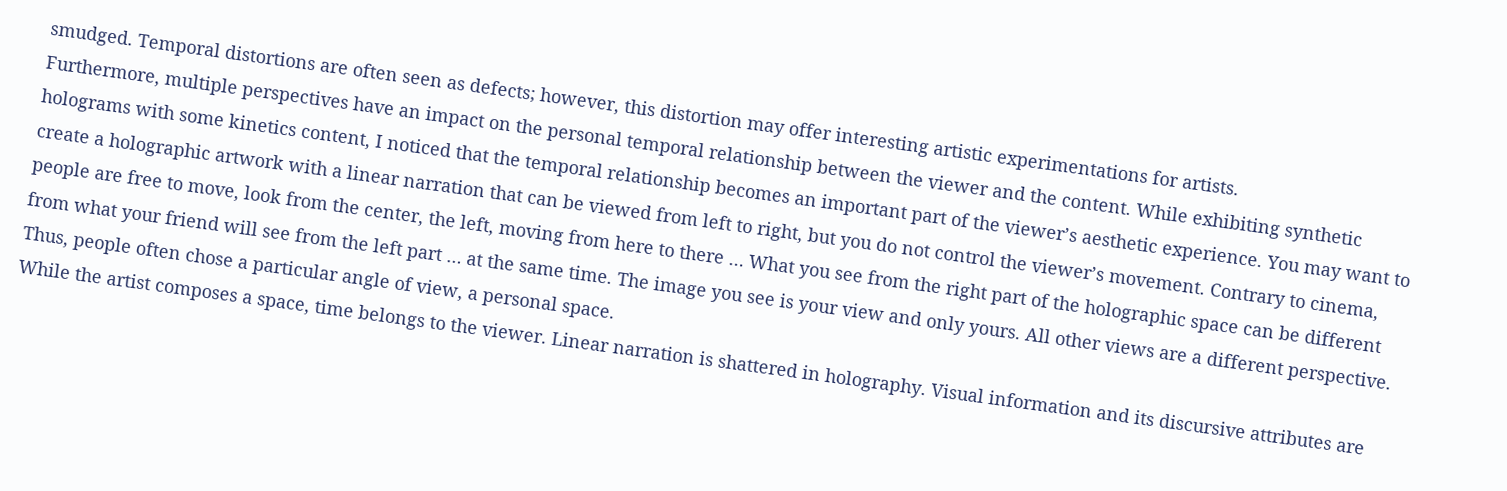smudged. Temporal distortions are often seen as defects; however, this distortion may offer interesting artistic experimentations for artists.
Furthermore, multiple perspectives have an impact on the personal temporal relationship between the viewer and the content. While exhibiting synthetic holograms with some kinetics content, I noticed that the temporal relationship becomes an important part of the viewer’s aesthetic experience. You may want to create a holographic artwork with a linear narration that can be viewed from left to right, but you do not control the viewer’s movement. Contrary to cinema, people are free to move, look from the center, the left, moving from here to there … What you see from the right part of the holographic space can be different from what your friend will see from the left part … at the same time. The image you see is your view and only yours. All other views are a different perspective. Thus, people often chose a particular angle of view, a personal space.
While the artist composes a space, time belongs to the viewer. Linear narration is shattered in holography. Visual information and its discursive attributes are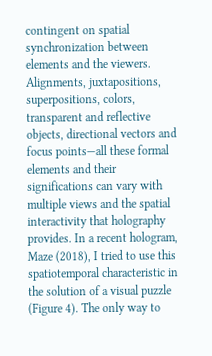contingent on spatial synchronization between elements and the viewers. Alignments, juxtapositions, superpositions, colors, transparent and reflective objects, directional vectors and focus points—all these formal elements and their significations can vary with multiple views and the spatial interactivity that holography provides. In a recent hologram, Maze (2018), I tried to use this spatiotemporal characteristic in the solution of a visual puzzle (Figure 4). The only way to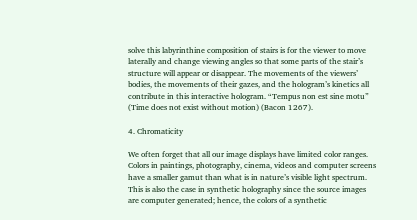solve this labyrinthine composition of stairs is for the viewer to move laterally and change viewing angles so that some parts of the stair’s structure will appear or disappear. The movements of the viewers’ bodies, the movements of their gazes, and the hologram’s kinetics all contribute in this interactive hologram. “Tempus non est sine motu” (Time does not exist without motion) (Bacon 1267).

4. Chromaticity

We often forget that all our image displays have limited color ranges. Colors in paintings, photography, cinema, videos and computer screens have a smaller gamut than what is in nature’s visible light spectrum. This is also the case in synthetic holography since the source images are computer generated; hence, the colors of a synthetic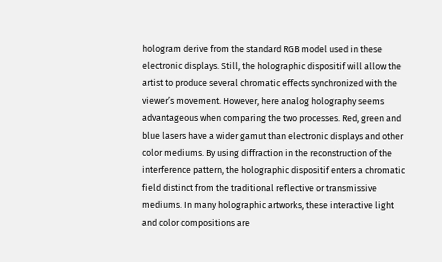hologram derive from the standard RGB model used in these electronic displays. Still, the holographic dispositif will allow the artist to produce several chromatic effects synchronized with the viewer’s movement. However, here analog holography seems advantageous when comparing the two processes. Red, green and blue lasers have a wider gamut than electronic displays and other color mediums. By using diffraction in the reconstruction of the interference pattern, the holographic dispositif enters a chromatic field distinct from the traditional reflective or transmissive mediums. In many holographic artworks, these interactive light and color compositions are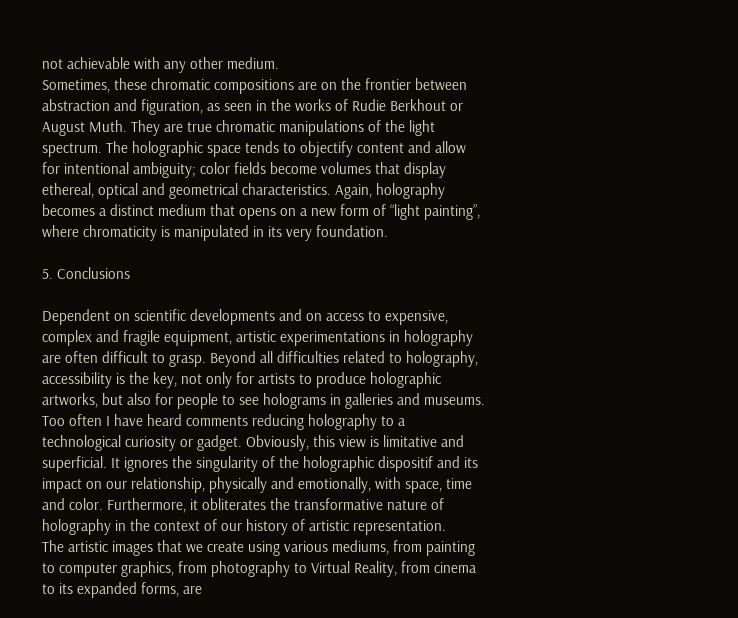not achievable with any other medium.
Sometimes, these chromatic compositions are on the frontier between abstraction and figuration, as seen in the works of Rudie Berkhout or August Muth. They are true chromatic manipulations of the light spectrum. The holographic space tends to objectify content and allow for intentional ambiguity; color fields become volumes that display ethereal, optical and geometrical characteristics. Again, holography becomes a distinct medium that opens on a new form of “light painting”, where chromaticity is manipulated in its very foundation.

5. Conclusions

Dependent on scientific developments and on access to expensive, complex and fragile equipment, artistic experimentations in holography are often difficult to grasp. Beyond all difficulties related to holography, accessibility is the key, not only for artists to produce holographic artworks, but also for people to see holograms in galleries and museums. Too often I have heard comments reducing holography to a technological curiosity or gadget. Obviously, this view is limitative and superficial. It ignores the singularity of the holographic dispositif and its impact on our relationship, physically and emotionally, with space, time and color. Furthermore, it obliterates the transformative nature of holography in the context of our history of artistic representation.
The artistic images that we create using various mediums, from painting to computer graphics, from photography to Virtual Reality, from cinema to its expanded forms, are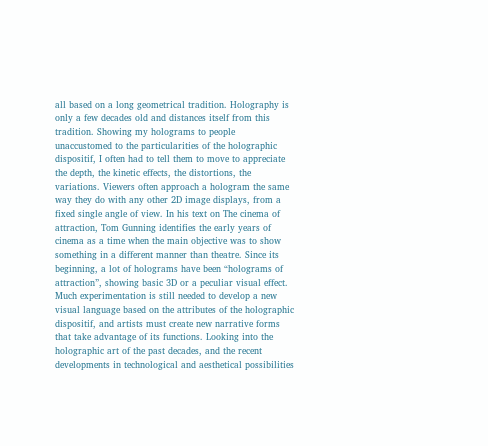all based on a long geometrical tradition. Holography is only a few decades old and distances itself from this tradition. Showing my holograms to people unaccustomed to the particularities of the holographic dispositif, I often had to tell them to move to appreciate the depth, the kinetic effects, the distortions, the variations. Viewers often approach a hologram the same way they do with any other 2D image displays, from a fixed single angle of view. In his text on The cinema of attraction, Tom Gunning identifies the early years of cinema as a time when the main objective was to show something in a different manner than theatre. Since its beginning, a lot of holograms have been “holograms of attraction”, showing basic 3D or a peculiar visual effect. Much experimentation is still needed to develop a new visual language based on the attributes of the holographic dispositif, and artists must create new narrative forms that take advantage of its functions. Looking into the holographic art of the past decades, and the recent developments in technological and aesthetical possibilities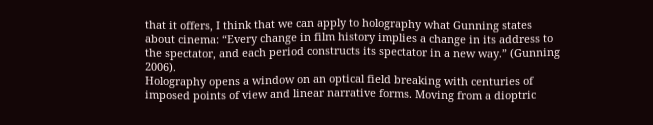that it offers, I think that we can apply to holography what Gunning states about cinema: “Every change in film history implies a change in its address to the spectator, and each period constructs its spectator in a new way.” (Gunning 2006).
Holography opens a window on an optical field breaking with centuries of imposed points of view and linear narrative forms. Moving from a dioptric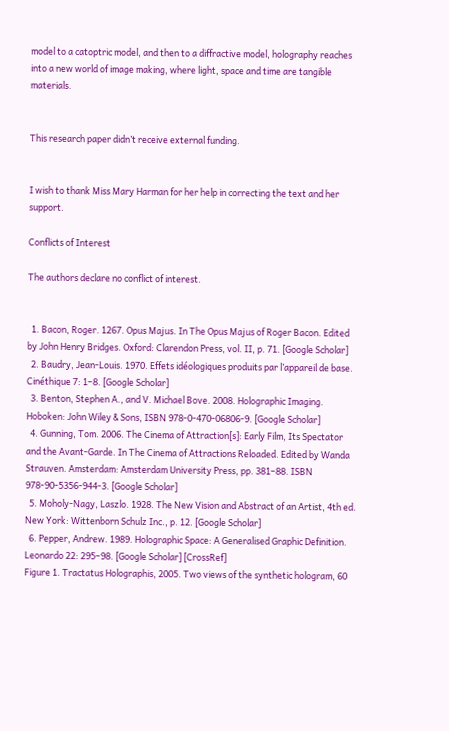model to a catoptric model, and then to a diffractive model, holography reaches into a new world of image making, where light, space and time are tangible materials.


This research paper didn’t receive external funding.


I wish to thank Miss Mary Harman for her help in correcting the text and her support.

Conflicts of Interest

The authors declare no conflict of interest.


  1. Bacon, Roger. 1267. Opus Majus. In The Opus Majus of Roger Bacon. Edited by John Henry Bridges. Oxford: Clarendon Press, vol. II, p. 71. [Google Scholar]
  2. Baudry, Jean-Louis. 1970. Effets idéologiques produits par l’appareil de base. Cinéthique 7: 1–8. [Google Scholar]
  3. Benton, Stephen A., and V. Michael Bove. 2008. Holographic Imaging. Hoboken: John Wiley & Sons, ISBN 978-0-470-06806-9. [Google Scholar]
  4. Gunning, Tom. 2006. The Cinema of Attraction[s]: Early Film, Its Spectator and the Avant-Garde. In The Cinema of Attractions Reloaded. Edited by Wanda Strauven. Amsterdam: Amsterdam University Press, pp. 381–88. ISBN 978-90-5356-944-3. [Google Scholar]
  5. Moholy-Nagy, Laszlo. 1928. The New Vision and Abstract of an Artist, 4th ed. New York: Wittenborn Schulz Inc., p. 12. [Google Scholar]
  6. Pepper, Andrew. 1989. Holographic Space: A Generalised Graphic Definition. Leonardo 22: 295–98. [Google Scholar] [CrossRef]
Figure 1. Tractatus Holographis, 2005. Two views of the synthetic hologram, 60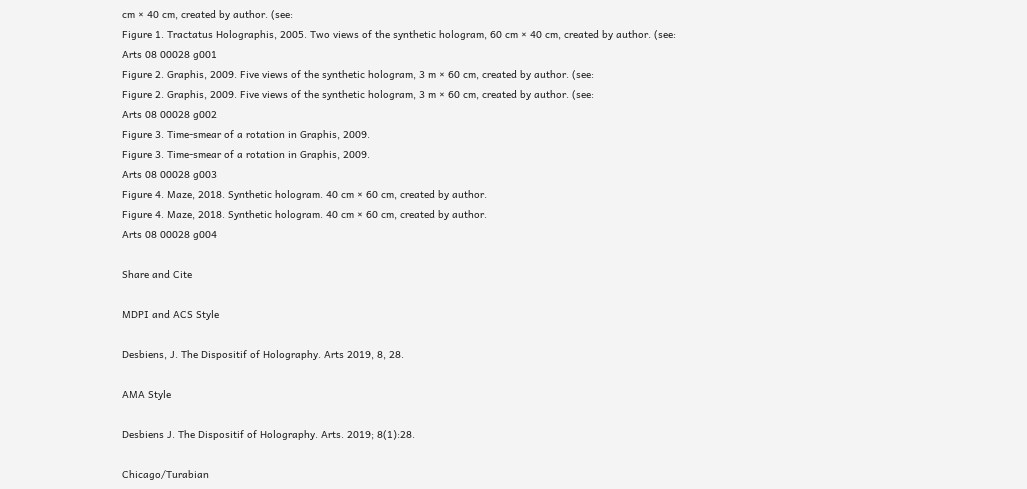cm × 40 cm, created by author. (see:
Figure 1. Tractatus Holographis, 2005. Two views of the synthetic hologram, 60 cm × 40 cm, created by author. (see:
Arts 08 00028 g001
Figure 2. Graphis, 2009. Five views of the synthetic hologram, 3 m × 60 cm, created by author. (see:
Figure 2. Graphis, 2009. Five views of the synthetic hologram, 3 m × 60 cm, created by author. (see:
Arts 08 00028 g002
Figure 3. Time-smear of a rotation in Graphis, 2009.
Figure 3. Time-smear of a rotation in Graphis, 2009.
Arts 08 00028 g003
Figure 4. Maze, 2018. Synthetic hologram. 40 cm × 60 cm, created by author.
Figure 4. Maze, 2018. Synthetic hologram. 40 cm × 60 cm, created by author.
Arts 08 00028 g004

Share and Cite

MDPI and ACS Style

Desbiens, J. The Dispositif of Holography. Arts 2019, 8, 28.

AMA Style

Desbiens J. The Dispositif of Holography. Arts. 2019; 8(1):28.

Chicago/Turabian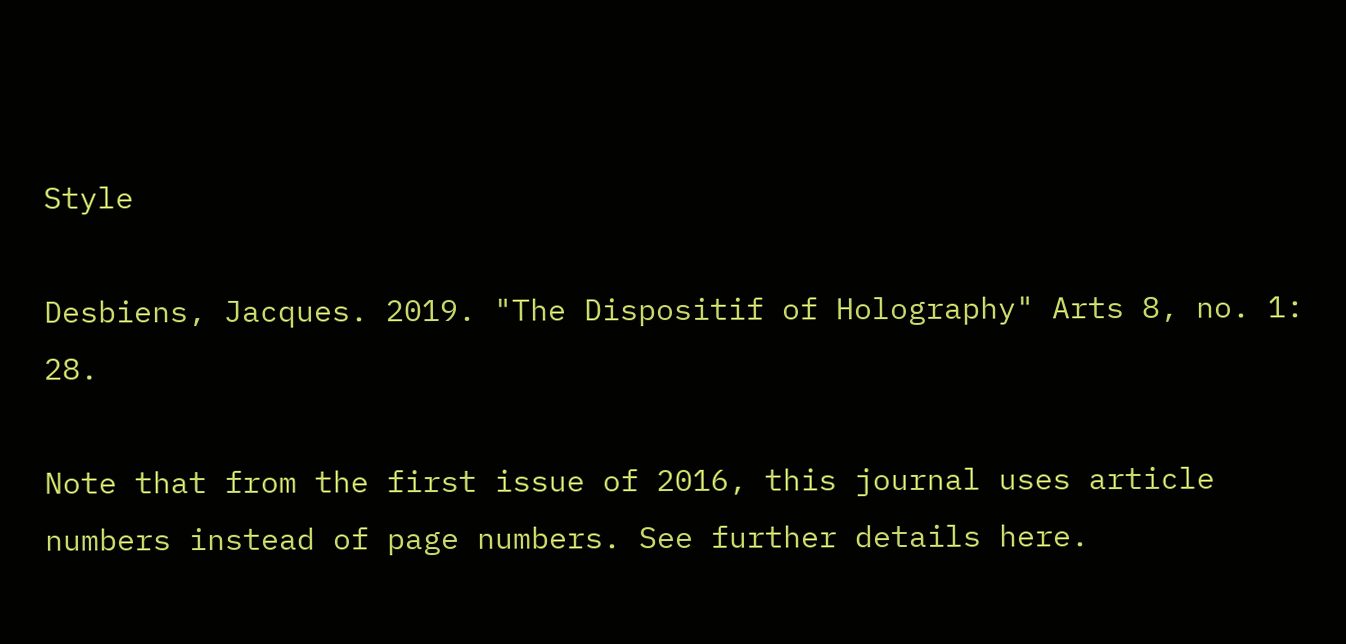Style

Desbiens, Jacques. 2019. "The Dispositif of Holography" Arts 8, no. 1: 28.

Note that from the first issue of 2016, this journal uses article numbers instead of page numbers. See further details here.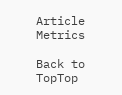Article Metrics

Back to TopTop